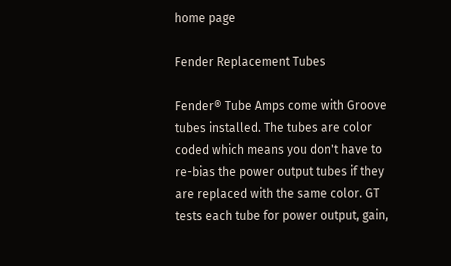home page

Fender Replacement Tubes

Fender® Tube Amps come with Groove tubes installed. The tubes are color coded which means you don't have to re-bias the power output tubes if they are replaced with the same color. GT tests each tube for power output, gain,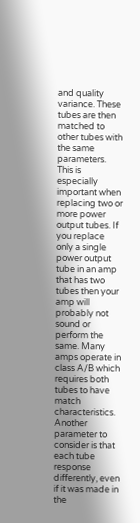and quality variance. These tubes are then matched to other tubes with the same parameters. This is especially important when replacing two or more power output tubes. If you replace only a single power output tube in an amp that has two tubes then your amp will probably not sound or perform the same. Many amps operate in class A/B which requires both tubes to have match characteristics. Another parameter to consider is that each tube response differently, even if it was made in the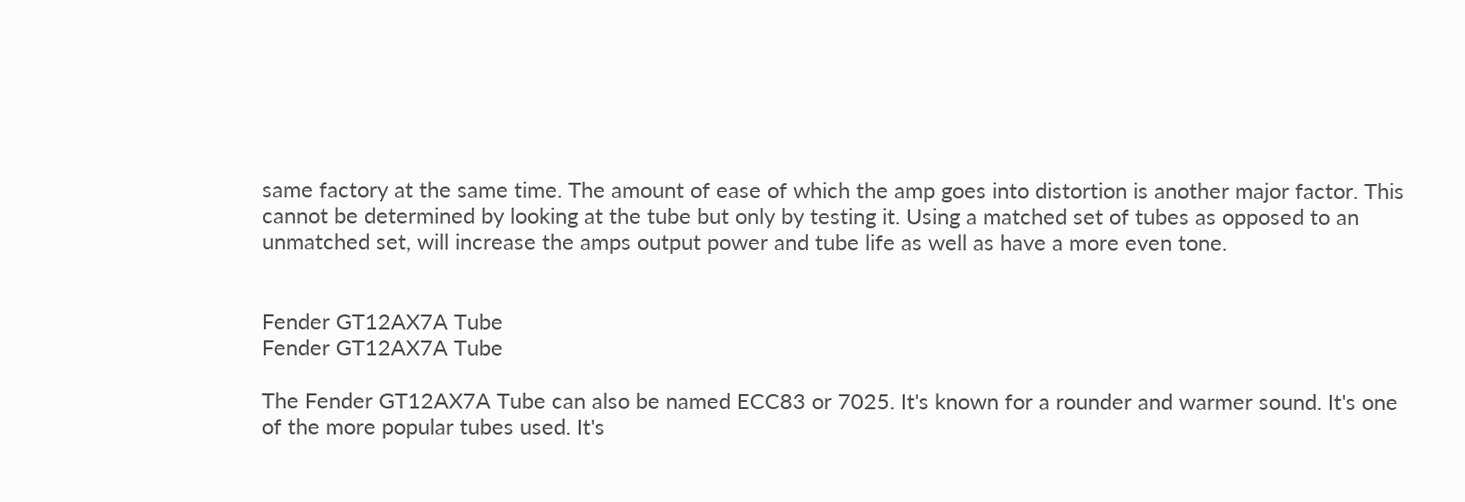same factory at the same time. The amount of ease of which the amp goes into distortion is another major factor. This cannot be determined by looking at the tube but only by testing it. Using a matched set of tubes as opposed to an unmatched set, will increase the amps output power and tube life as well as have a more even tone.


Fender GT12AX7A Tube
Fender GT12AX7A Tube

The Fender GT12AX7A Tube can also be named ECC83 or 7025. It's known for a rounder and warmer sound. It's one of the more popular tubes used. It's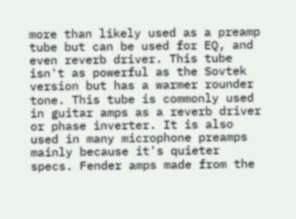more than likely used as a preamp tube but can be used for EQ, and even reverb driver. This tube isn't as powerful as the Sovtek version but has a warmer rounder tone. This tube is commonly used in guitar amps as a reverb driver or phase inverter. It is also used in many microphone preamps mainly because it's quieter specs. Fender amps made from the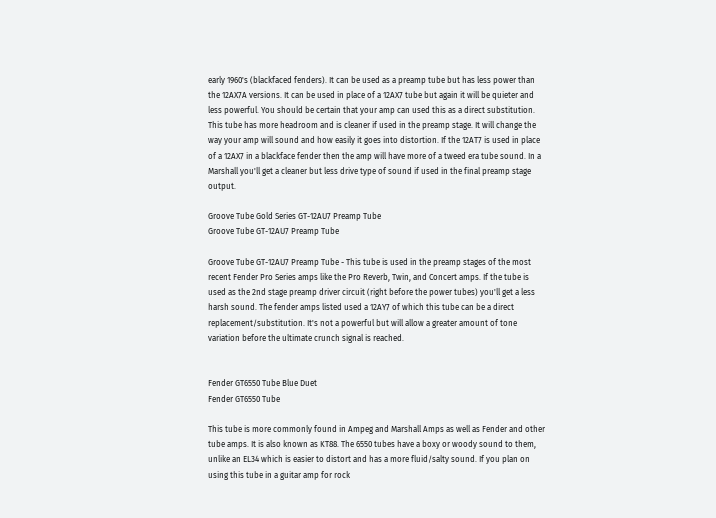early 1960's (blackfaced fenders). It can be used as a preamp tube but has less power than the 12AX7A versions. It can be used in place of a 12AX7 tube but again it will be quieter and less powerful. You should be certain that your amp can used this as a direct substitution. This tube has more headroom and is cleaner if used in the preamp stage. It will change the way your amp will sound and how easily it goes into distortion. If the 12AT7 is used in place of a 12AX7 in a blackface fender then the amp will have more of a tweed era tube sound. In a Marshall you'll get a cleaner but less drive type of sound if used in the final preamp stage output.

Groove Tube Gold Series GT-12AU7 Preamp Tube
Groove Tube GT-12AU7 Preamp Tube

Groove Tube GT-12AU7 Preamp Tube - This tube is used in the preamp stages of the most recent Fender Pro Series amps like the Pro Reverb, Twin, and Concert amps. If the tube is used as the 2nd stage preamp driver circuit (right before the power tubes) you'll get a less harsh sound. The fender amps listed used a 12AY7 of which this tube can be a direct replacement/substitution. It's not a powerful but will allow a greater amount of tone variation before the ultimate crunch signal is reached.


Fender GT6550 Tube Blue Duet
Fender GT6550 Tube

This tube is more commonly found in Ampeg and Marshall Amps as well as Fender and other tube amps. It is also known as KT88. The 6550 tubes have a boxy or woody sound to them, unlike an EL34 which is easier to distort and has a more fluid/salty sound. If you plan on using this tube in a guitar amp for rock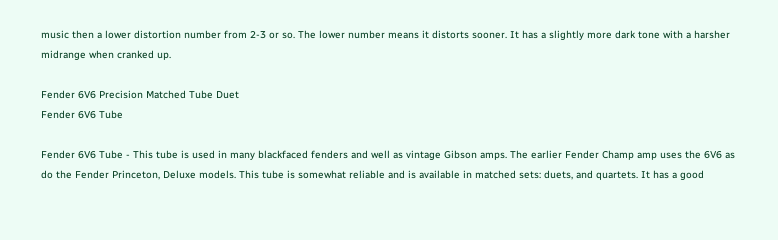music then a lower distortion number from 2-3 or so. The lower number means it distorts sooner. It has a slightly more dark tone with a harsher midrange when cranked up.

Fender 6V6 Precision Matched Tube Duet
Fender 6V6 Tube

Fender 6V6 Tube - This tube is used in many blackfaced fenders and well as vintage Gibson amps. The earlier Fender Champ amp uses the 6V6 as do the Fender Princeton, Deluxe models. This tube is somewhat reliable and is available in matched sets: duets, and quartets. It has a good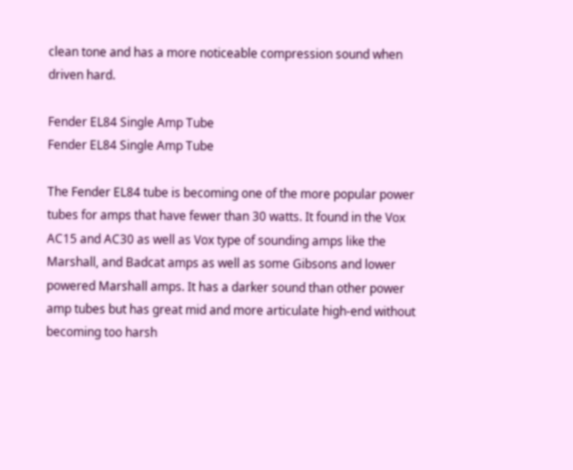clean tone and has a more noticeable compression sound when driven hard.

Fender EL84 Single Amp Tube
Fender EL84 Single Amp Tube

The Fender EL84 tube is becoming one of the more popular power tubes for amps that have fewer than 30 watts. It found in the Vox AC15 and AC30 as well as Vox type of sounding amps like the Marshall, and Badcat amps as well as some Gibsons and lower powered Marshall amps. It has a darker sound than other power amp tubes but has great mid and more articulate high-end without becoming too harsh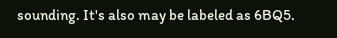sounding. It's also may be labeled as 6BQ5.